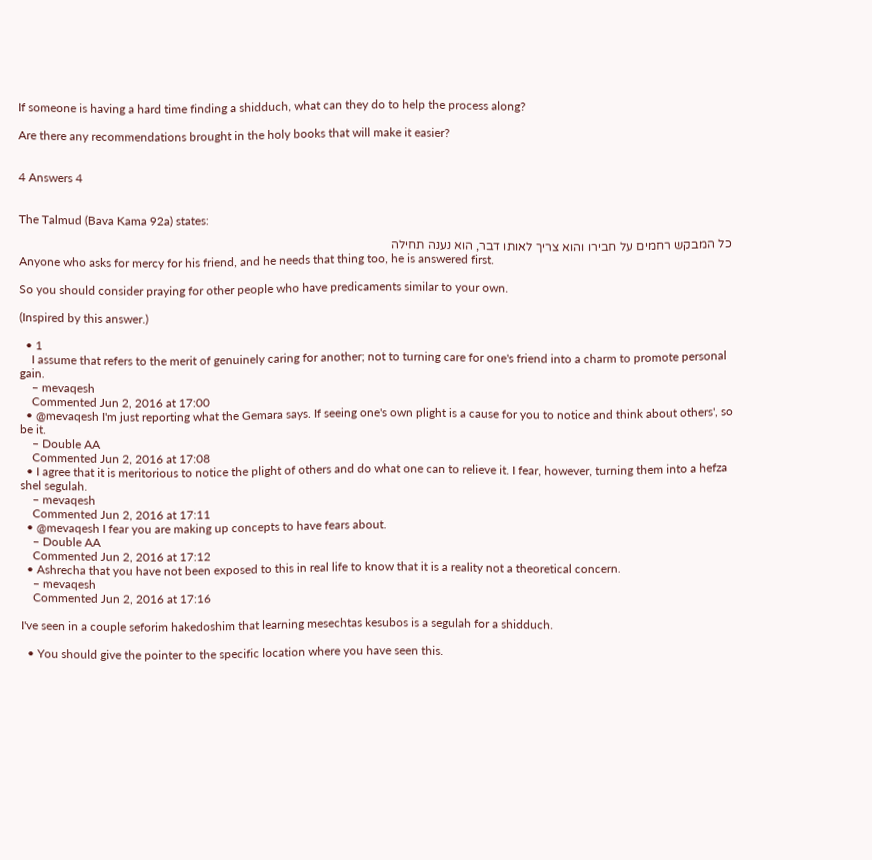If someone is having a hard time finding a shidduch, what can they do to help the process along?

Are there any recommendations brought in the holy books that will make it easier?


4 Answers 4


The Talmud (Bava Kama 92a) states:

כל המבקש רחמים על חבירו והוא צריך לאותו דבר, הוא נענה תחילה
Anyone who asks for mercy for his friend, and he needs that thing too, he is answered first.

So you should consider praying for other people who have predicaments similar to your own.

(Inspired by this answer.)

  • 1
    I assume that refers to the merit of genuinely caring for another; not to turning care for one's friend into a charm to promote personal gain.
    – mevaqesh
    Commented Jun 2, 2016 at 17:00
  • @mevaqesh I'm just reporting what the Gemara says. If seeing one's own plight is a cause for you to notice and think about others', so be it.
    – Double AA
    Commented Jun 2, 2016 at 17:08
  • I agree that it is meritorious to notice the plight of others and do what one can to relieve it. I fear, however, turning them into a hefza shel segulah.
    – mevaqesh
    Commented Jun 2, 2016 at 17:11
  • @mevaqesh I fear you are making up concepts to have fears about.
    – Double AA
    Commented Jun 2, 2016 at 17:12
  • Ashrecha that you have not been exposed to this in real life to know that it is a reality not a theoretical concern.
    – mevaqesh
    Commented Jun 2, 2016 at 17:16

I've seen in a couple seforim hakedoshim that learning mesechtas kesubos is a segulah for a shidduch.

  • You should give the pointer to the specific location where you have seen this.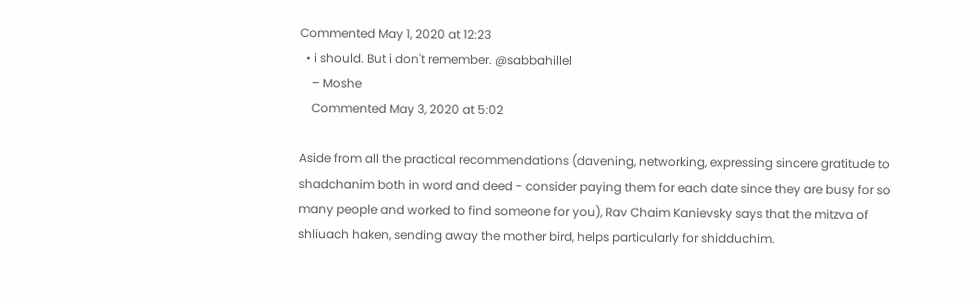Commented May 1, 2020 at 12:23
  • i should. But i don't remember. @sabbahillel
    – Moshe
    Commented May 3, 2020 at 5:02

Aside from all the practical recommendations (davening, networking, expressing sincere gratitude to shadchanim both in word and deed - consider paying them for each date since they are busy for so many people and worked to find someone for you), Rav Chaim Kanievsky says that the mitzva of shliuach haken, sending away the mother bird, helps particularly for shidduchim.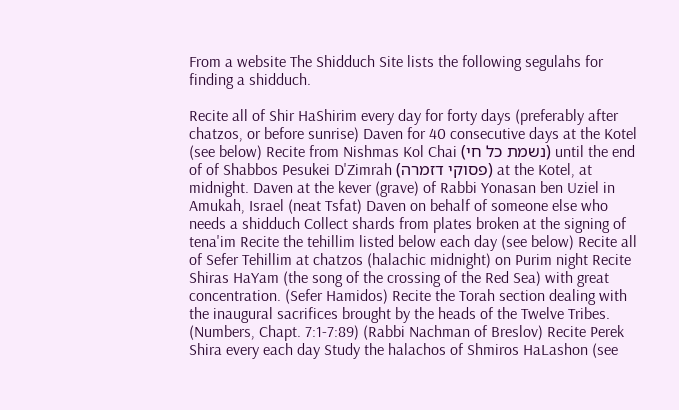From a website The Shidduch Site lists the following segulahs for finding a shidduch.

Recite all of Shir HaShirim every day for forty days (preferably after chatzos, or before sunrise) Daven for 40 consecutive days at the Kotel (see below) Recite from Nishmas Kol Chai (נשמת כל חי) until the end of of Shabbos Pesukei D'Zimrah (פסוקי דזמרה) at the Kotel, at midnight. Daven at the kever (grave) of Rabbi Yonasan ben Uziel in Amukah, Israel (neat Tsfat) Daven on behalf of someone else who needs a shidduch Collect shards from plates broken at the signing of tena'im Recite the tehillim listed below each day (see below) Recite all of Sefer Tehillim at chatzos (halachic midnight) on Purim night Recite Shiras HaYam (the song of the crossing of the Red Sea) with great concentration. (Sefer Hamidos) Recite the Torah section dealing with the inaugural sacrifices brought by the heads of the Twelve Tribes. (Numbers, Chapt. 7:1-7:89) (Rabbi Nachman of Breslov) Recite Perek Shira every each day Study the halachos of Shmiros HaLashon (see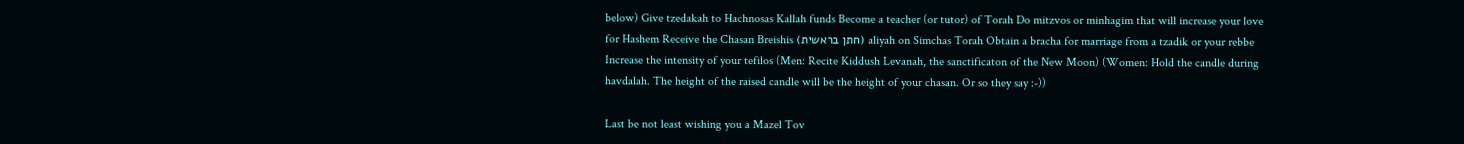below) Give tzedakah to Hachnosas Kallah funds Become a teacher (or tutor) of Torah Do mitzvos or minhagim that will increase your love for Hashem Receive the Chasan Breishis (חתן בראשית) aliyah on Simchas Torah Obtain a bracha for marriage from a tzadik or your rebbe Increase the intensity of your tefilos (Men: Recite Kiddush Levanah, the sanctificaton of the New Moon) (Women: Hold the candle during havdalah. The height of the raised candle will be the height of your chasan. Or so they say :-))

Last be not least wishing you a Mazel Tov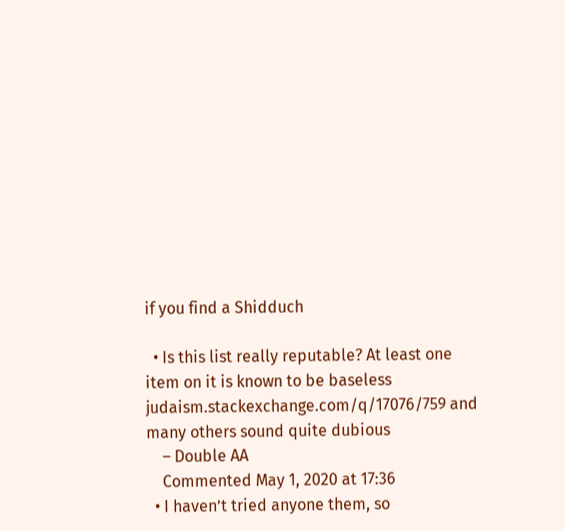if you find a Shidduch

  • Is this list really reputable? At least one item on it is known to be baseless judaism.stackexchange.com/q/17076/759 and many others sound quite dubious
    – Double AA
    Commented May 1, 2020 at 17:36
  • I haven’t tried anyone them, so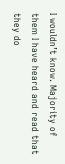I wouldn’t know. Majority of them I have heard and read that they do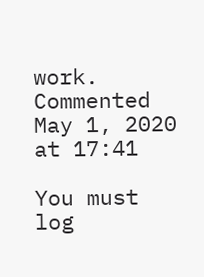work. Commented May 1, 2020 at 17:41

You must log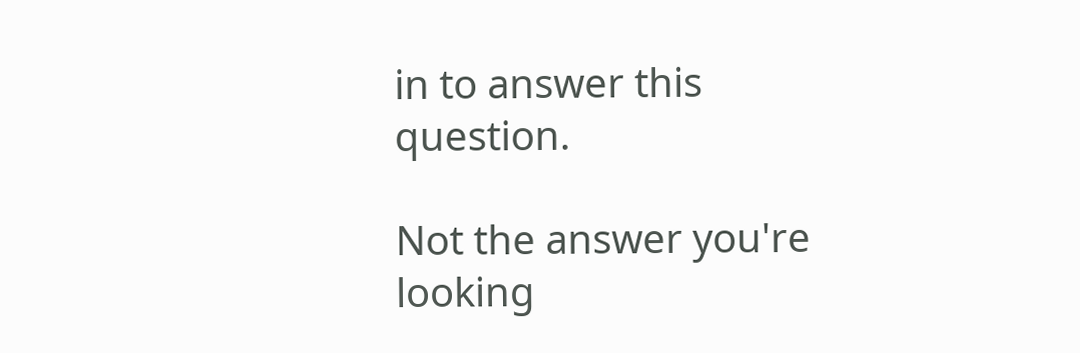in to answer this question.

Not the answer you're looking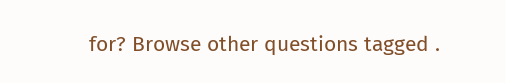for? Browse other questions tagged .